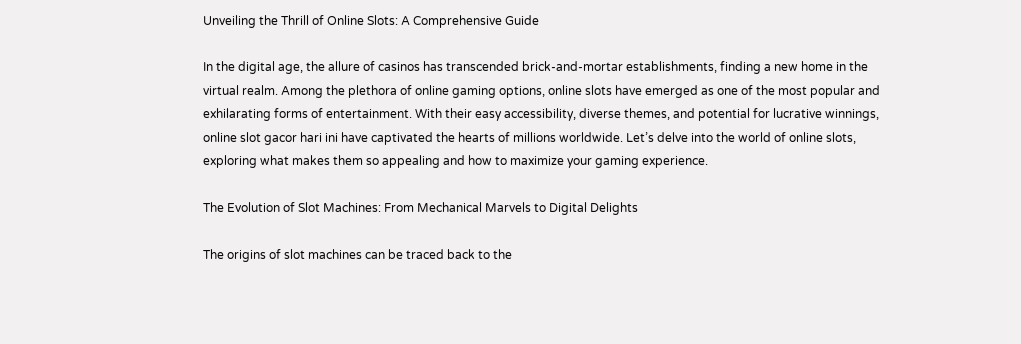Unveiling the Thrill of Online Slots: A Comprehensive Guide

In the digital age, the allure of casinos has transcended brick-and-mortar establishments, finding a new home in the virtual realm. Among the plethora of online gaming options, online slots have emerged as one of the most popular and exhilarating forms of entertainment. With their easy accessibility, diverse themes, and potential for lucrative winnings, online slot gacor hari ini have captivated the hearts of millions worldwide. Let’s delve into the world of online slots, exploring what makes them so appealing and how to maximize your gaming experience.

The Evolution of Slot Machines: From Mechanical Marvels to Digital Delights

The origins of slot machines can be traced back to the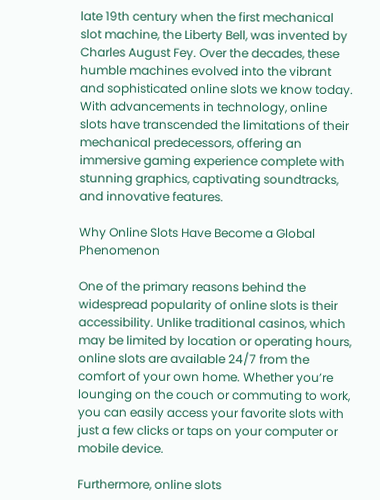late 19th century when the first mechanical slot machine, the Liberty Bell, was invented by Charles August Fey. Over the decades, these humble machines evolved into the vibrant and sophisticated online slots we know today. With advancements in technology, online slots have transcended the limitations of their mechanical predecessors, offering an immersive gaming experience complete with stunning graphics, captivating soundtracks, and innovative features.

Why Online Slots Have Become a Global Phenomenon

One of the primary reasons behind the widespread popularity of online slots is their accessibility. Unlike traditional casinos, which may be limited by location or operating hours, online slots are available 24/7 from the comfort of your own home. Whether you’re lounging on the couch or commuting to work, you can easily access your favorite slots with just a few clicks or taps on your computer or mobile device.

Furthermore, online slots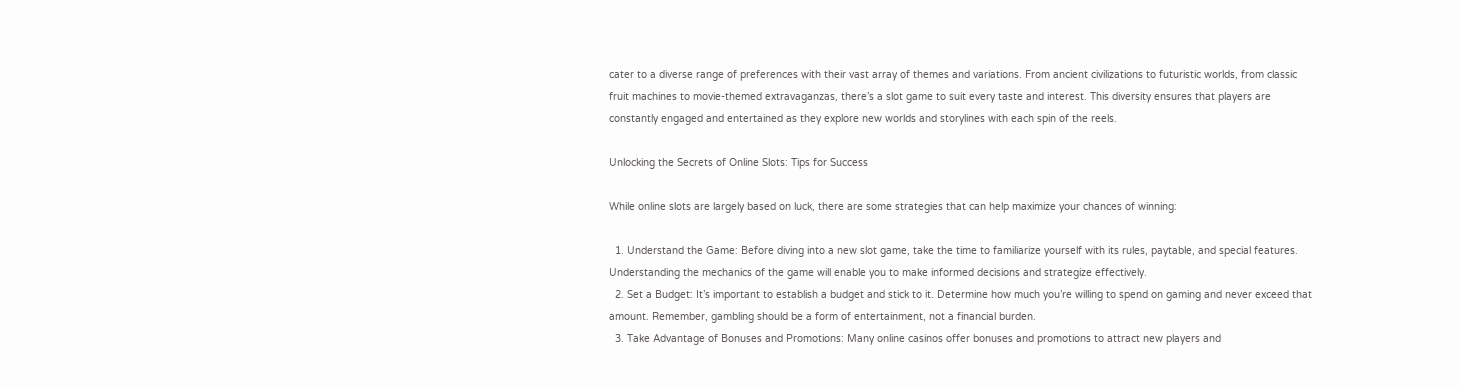cater to a diverse range of preferences with their vast array of themes and variations. From ancient civilizations to futuristic worlds, from classic fruit machines to movie-themed extravaganzas, there’s a slot game to suit every taste and interest. This diversity ensures that players are constantly engaged and entertained as they explore new worlds and storylines with each spin of the reels.

Unlocking the Secrets of Online Slots: Tips for Success

While online slots are largely based on luck, there are some strategies that can help maximize your chances of winning:

  1. Understand the Game: Before diving into a new slot game, take the time to familiarize yourself with its rules, paytable, and special features. Understanding the mechanics of the game will enable you to make informed decisions and strategize effectively.
  2. Set a Budget: It’s important to establish a budget and stick to it. Determine how much you’re willing to spend on gaming and never exceed that amount. Remember, gambling should be a form of entertainment, not a financial burden.
  3. Take Advantage of Bonuses and Promotions: Many online casinos offer bonuses and promotions to attract new players and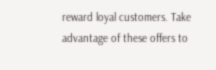reward loyal customers. Take advantage of these offers to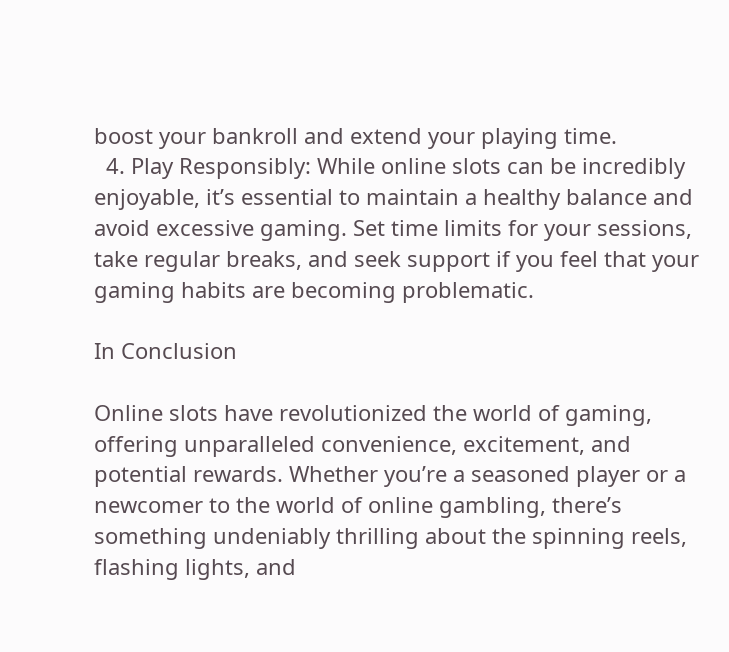boost your bankroll and extend your playing time.
  4. Play Responsibly: While online slots can be incredibly enjoyable, it’s essential to maintain a healthy balance and avoid excessive gaming. Set time limits for your sessions, take regular breaks, and seek support if you feel that your gaming habits are becoming problematic.

In Conclusion

Online slots have revolutionized the world of gaming, offering unparalleled convenience, excitement, and potential rewards. Whether you’re a seasoned player or a newcomer to the world of online gambling, there’s something undeniably thrilling about the spinning reels, flashing lights, and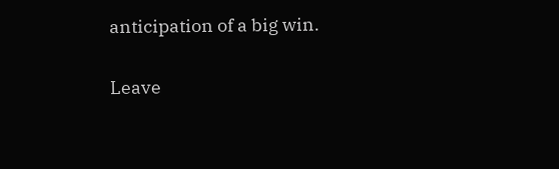anticipation of a big win.

Leave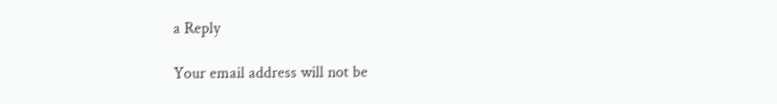a Reply

Your email address will not be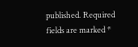published. Required fields are marked *